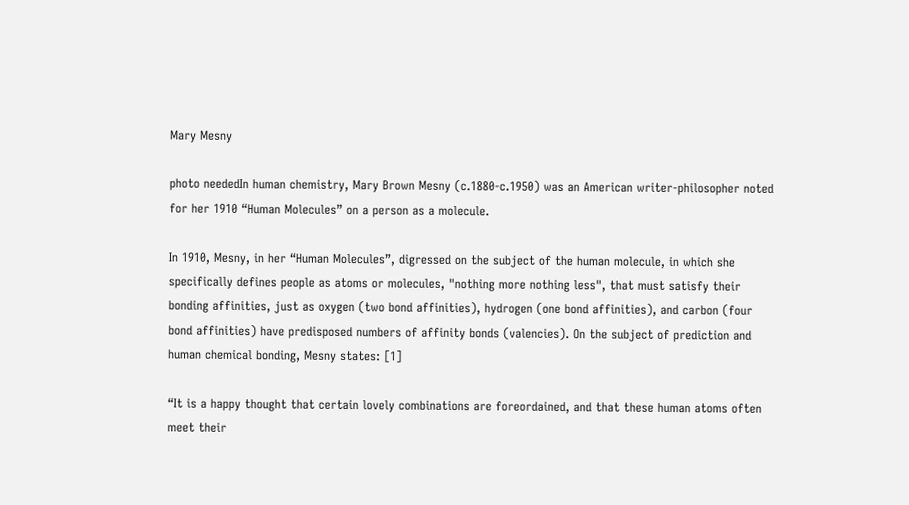Mary Mesny

photo neededIn human chemistry, Mary Brown Mesny (c.1880-c.1950) was an American writer-philosopher noted for her 1910 “Human Molecules” on a person as a molecule.

In 1910, Mesny, in her “Human Molecules”, digressed on the subject of the human molecule, in which she specifically defines people as atoms or molecules, "nothing more nothing less", that must satisfy their bonding affinities, just as oxygen (two bond affinities), hydrogen (one bond affinities), and carbon (four bond affinities) have predisposed numbers of affinity bonds (valencies). On the subject of prediction and human chemical bonding, Mesny states: [1]

“It is a happy thought that certain lovely combinations are foreordained, and that these human atoms often meet their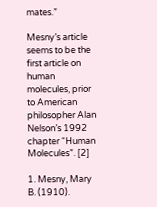mates.”

Mesny’s article seems to be the first article on human molecules, prior to American philosopher Alan Nelson’s 1992 chapter “Human Molecules”. [2]

1. Mesny, Mary B. (1910).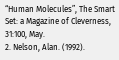“Human Molecules”, The Smart Set: a Magazine of Cleverness, 31:100, May.
2. Nelson, Alan. (1992).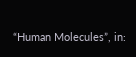“Human Molecules”, in: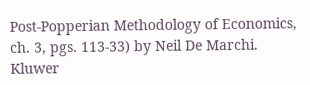Post-Popperian Methodology of Economics, ch. 3, pgs. 113-33) by Neil De Marchi. Kluwer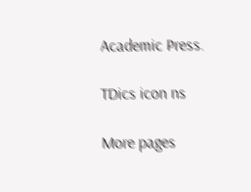Academic Press.

TDics icon ns

More pages